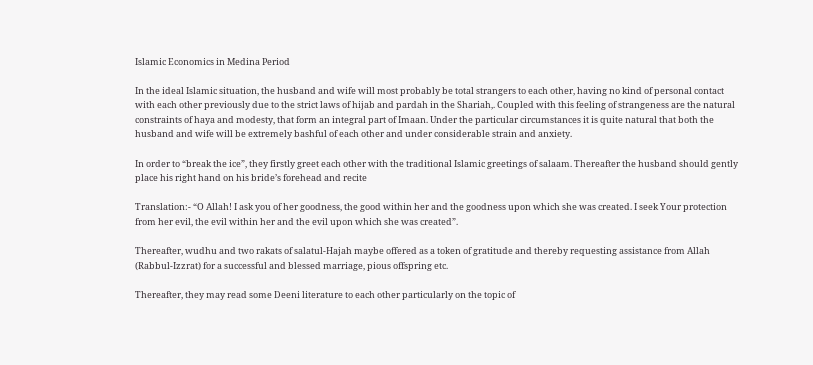Islamic Economics in Medina Period

In the ideal Islamic situation, the husband and wife will most probably be total strangers to each other, having no kind of personal contact with each other previously due to the strict laws of hijab and pardah in the Shariah,. Coupled with this feeling of strangeness are the natural constraints of haya and modesty, that form an integral part of Imaan. Under the particular circumstances it is quite natural that both the husband and wife will be extremely bashful of each other and under considerable strain and anxiety.

In order to “break the ice”, they firstly greet each other with the traditional Islamic greetings of salaam. Thereafter the husband should gently place his right hand on his bride’s forehead and recite

Translation:- “O Allah! I ask you of her goodness, the good within her and the goodness upon which she was created. I seek Your protection from her evil, the evil within her and the evil upon which she was created”.

Thereafter, wudhu and two rakats of salatul-Hajah maybe offered as a token of gratitude and thereby requesting assistance from Allah (Rabbul-Izzrat) for a successful and blessed marriage, pious offspring etc.

Thereafter, they may read some Deeni literature to each other particularly on the topic of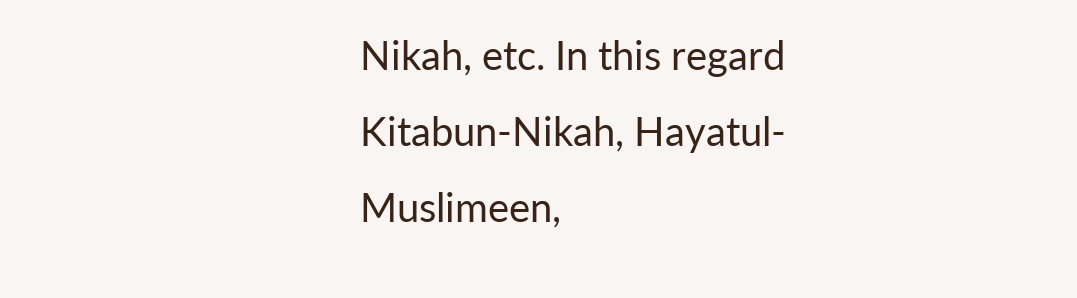Nikah, etc. In this regard Kitabun-Nikah, Hayatul-Muslimeen,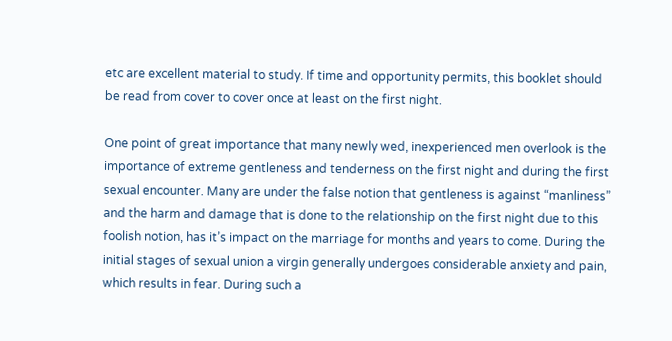etc are excellent material to study. If time and opportunity permits, this booklet should be read from cover to cover once at least on the first night.

One point of great importance that many newly wed, inexperienced men overlook is the importance of extreme gentleness and tenderness on the first night and during the first sexual encounter. Many are under the false notion that gentleness is against “manliness” and the harm and damage that is done to the relationship on the first night due to this foolish notion, has it’s impact on the marriage for months and years to come. During the initial stages of sexual union a virgin generally undergoes considerable anxiety and pain, which results in fear. During such a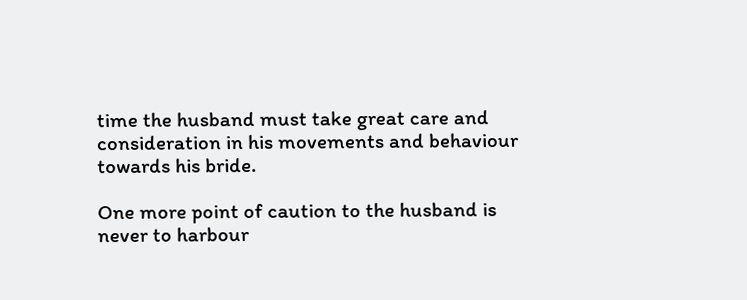time the husband must take great care and consideration in his movements and behaviour towards his bride.

One more point of caution to the husband is never to harbour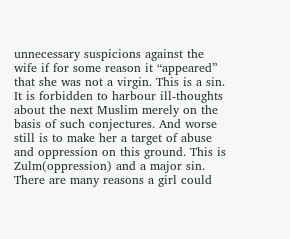unnecessary suspicions against the wife if for some reason it “appeared” that she was not a virgin. This is a sin. It is forbidden to harbour ill-thoughts about the next Muslim merely on the basis of such conjectures. And worse still is to make her a target of abuse and oppression on this ground. This is Zulm(oppression) and a major sin. There are many reasons a girl could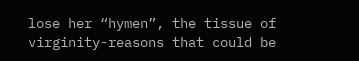lose her “hymen”, the tissue of virginity-reasons that could be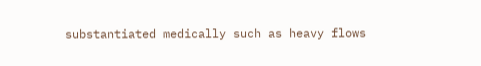substantiated medically such as heavy flows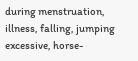during menstruation, illness, falling, jumping excessive, horse-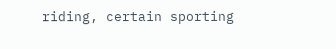riding, certain sporting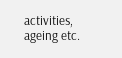activities, ageing etc.